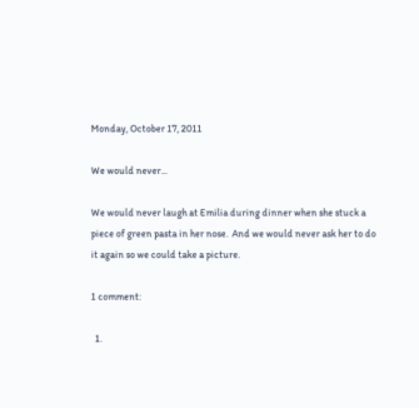Monday, October 17, 2011

We would never...

We would never laugh at Emilia during dinner when she stuck a piece of green pasta in her nose.  And we would never ask her to do it again so we could take a picture.

1 comment:

  1.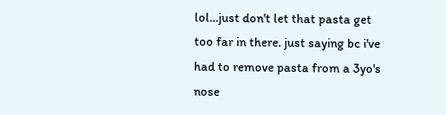lol...just don't let that pasta get too far in there. just saying bc i've had to remove pasta from a 3yo's nose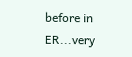before in ER...very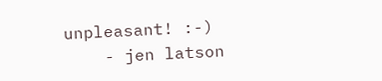unpleasant! :-)
    - jen latson